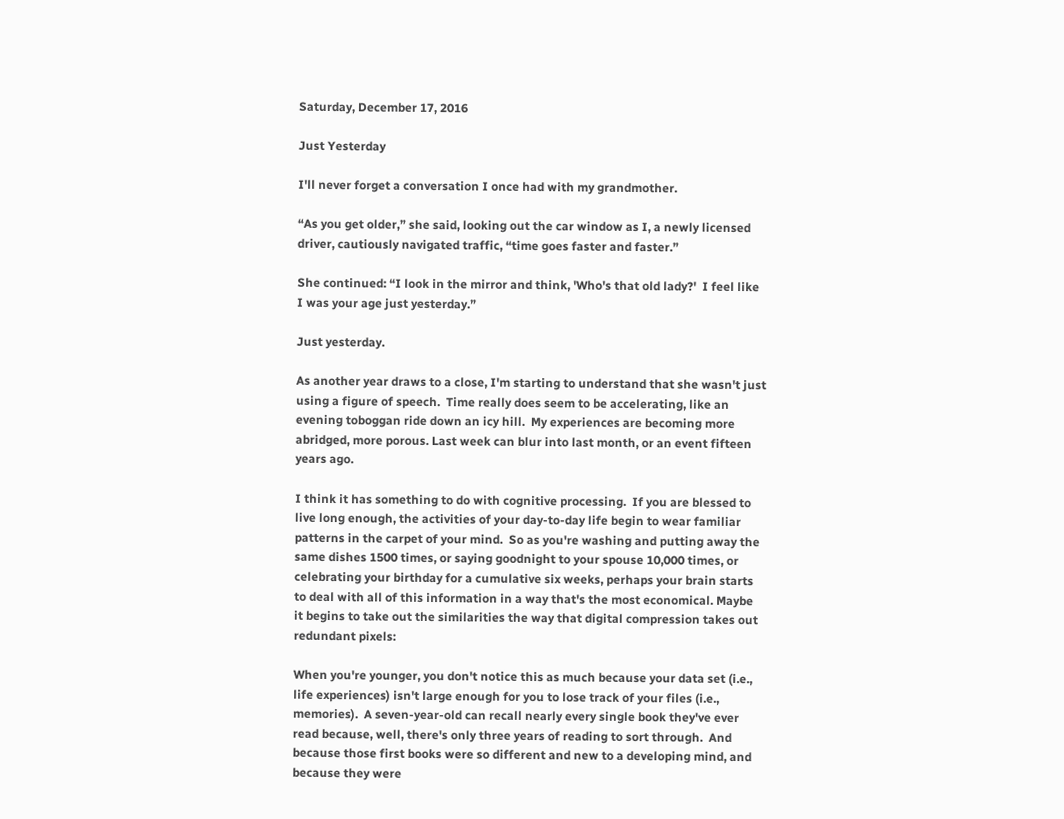Saturday, December 17, 2016

Just Yesterday

I'll never forget a conversation I once had with my grandmother.

“As you get older,” she said, looking out the car window as I, a newly licensed driver, cautiously navigated traffic, “time goes faster and faster.”

She continued: “I look in the mirror and think, 'Who's that old lady?'  I feel like I was your age just yesterday.”

Just yesterday.

As another year draws to a close, I'm starting to understand that she wasn't just using a figure of speech.  Time really does seem to be accelerating, like an evening toboggan ride down an icy hill.  My experiences are becoming more abridged, more porous. Last week can blur into last month, or an event fifteen years ago.

I think it has something to do with cognitive processing.  If you are blessed to live long enough, the activities of your day-to-day life begin to wear familiar patterns in the carpet of your mind.  So as you're washing and putting away the same dishes 1500 times, or saying goodnight to your spouse 10,000 times, or celebrating your birthday for a cumulative six weeks, perhaps your brain starts to deal with all of this information in a way that's the most economical. Maybe it begins to take out the similarities the way that digital compression takes out redundant pixels:

When you're younger, you don't notice this as much because your data set (i.e., life experiences) isn't large enough for you to lose track of your files (i.e., memories).  A seven-year-old can recall nearly every single book they've ever read because, well, there's only three years of reading to sort through.  And because those first books were so different and new to a developing mind, and because they were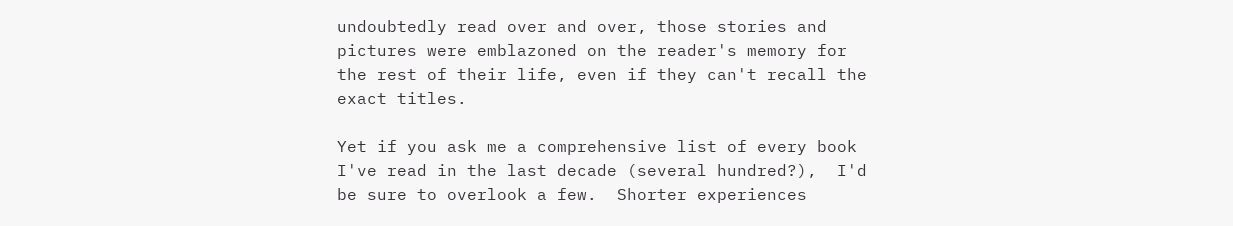undoubtedly read over and over, those stories and pictures were emblazoned on the reader's memory for the rest of their life, even if they can't recall the exact titles.

Yet if you ask me a comprehensive list of every book I've read in the last decade (several hundred?),  I'd be sure to overlook a few.  Shorter experiences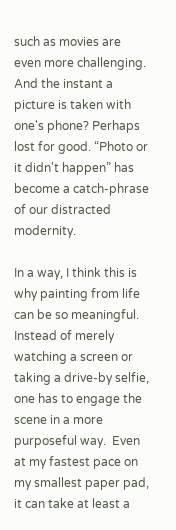such as movies are even more challenging. And the instant a picture is taken with one's phone? Perhaps lost for good. “Photo or it didn't happen” has become a catch-phrase of our distracted modernity.

In a way, I think this is why painting from life can be so meaningful.  Instead of merely watching a screen or taking a drive-by selfie, one has to engage the scene in a more purposeful way.  Even at my fastest pace on my smallest paper pad, it can take at least a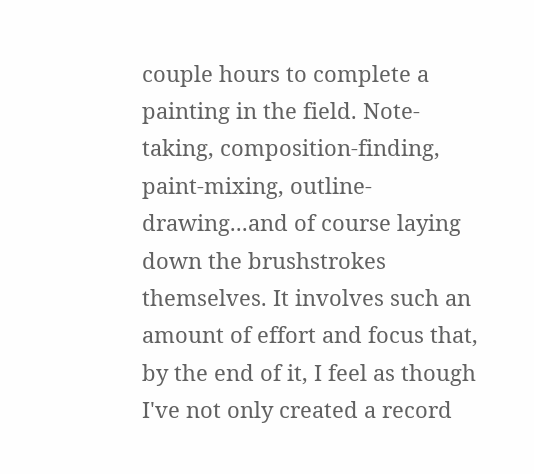couple hours to complete a painting in the field. Note-taking, composition-finding, paint-mixing, outline-drawing...and of course laying down the brushstrokes themselves. It involves such an amount of effort and focus that, by the end of it, I feel as though I've not only created a record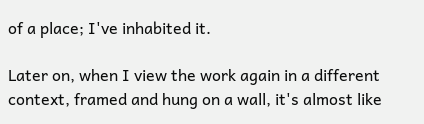of a place; I've inhabited it.

Later on, when I view the work again in a different context, framed and hung on a wall, it's almost like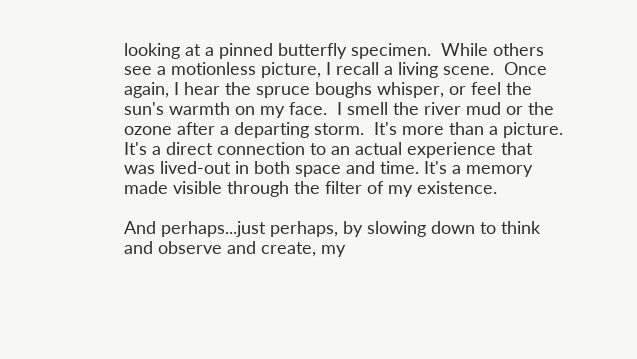looking at a pinned butterfly specimen.  While others see a motionless picture, I recall a living scene.  Once again, I hear the spruce boughs whisper, or feel the sun's warmth on my face.  I smell the river mud or the ozone after a departing storm.  It's more than a picture. It's a direct connection to an actual experience that was lived-out in both space and time. It's a memory made visible through the filter of my existence.

And perhaps...just perhaps, by slowing down to think and observe and create, my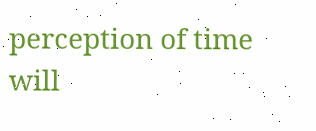perception of time will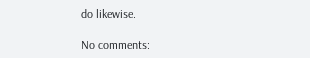do likewise.

No comments: